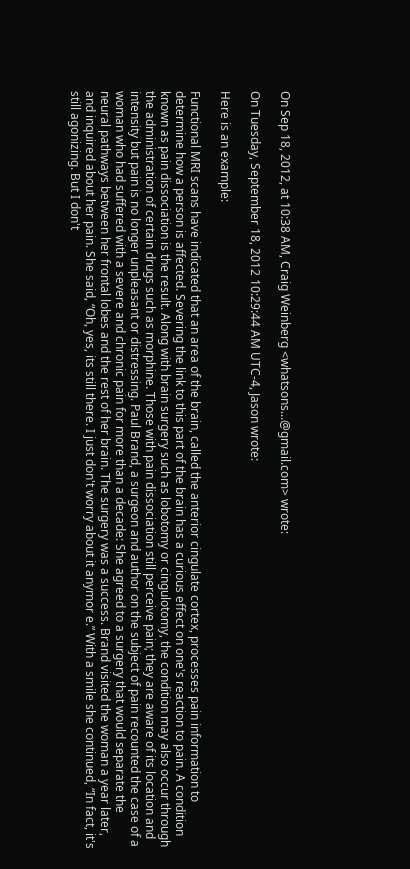On Sep 18, 2012, at 10:38 AM, Craig Weinberg <whatsons...@gmail.com> wrote:

On Tuesday, September 18, 2012 10:29:44 AM UTC-4, Jason wrote:

Here is an example:

Functional MRI scans have indicated that an area of the brain, called the anterior cingulate cortex, processes pain information to determine how a person is affected. Severing the link to this part of the brain has a curious effect on one's reaction to pain. A condition known as pain dissociation is the result. Along with brain surgery such as lobotomy or cingulotomy, the condition may also occur through the administration of certain drugs such as morphine. Those with pain dissociation still perceive pain; they are aware of its location and intensity but pain is no longer unpleasant or distressing. Paul Brand, a surgeon and author on the subject of pain recounted the case of a woman who had suffered with a severe and chronic pain for more than a decade: She agreed to a surgery that would separate the neural pathways between her frontal lobes and the rest of her brain. The surgery was a success. Brand visited the woman a year later, and inquired about her pain. She said, “Oh, yes, its still there. I just don't worry about it anymor e.” With a smile she continued, “In fact, it's still agonizing. But I don't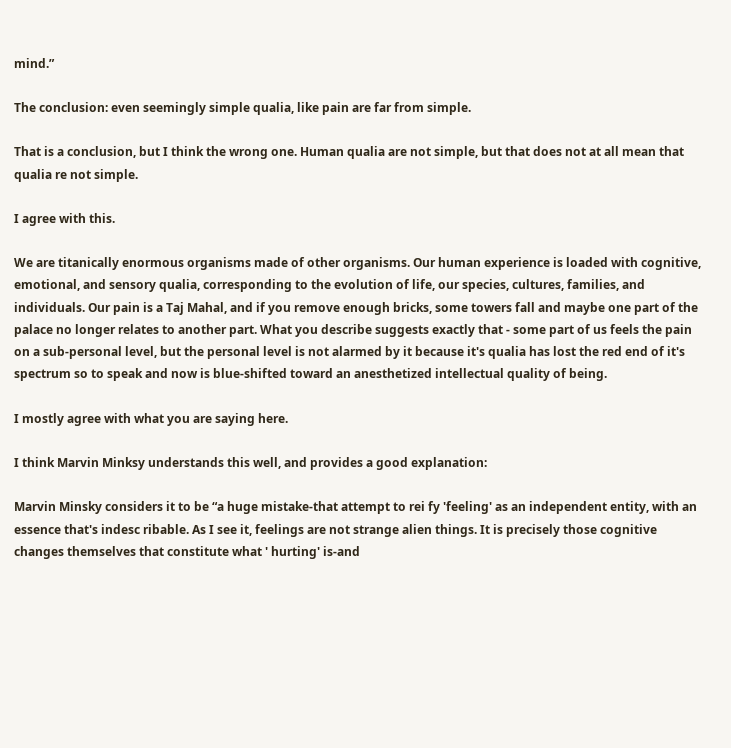mind.”

The conclusion: even seemingly simple qualia, like pain are far from simple.

That is a conclusion, but I think the wrong one. Human qualia are not simple, but that does not at all mean that qualia re not simple.

I agree with this.

We are titanically enormous organisms made of other organisms. Our human experience is loaded with cognitive, emotional, and sensory qualia, corresponding to the evolution of life, our species, cultures, families, and individuals. Our pain is a Taj Mahal, and if you remove enough bricks, some towers fall and maybe one part of the palace no longer relates to another part. What you describe suggests exactly that - some part of us feels the pain on a sub-personal level, but the personal level is not alarmed by it because it's qualia has lost the red end of it's spectrum so to speak and now is blue-shifted toward an anesthetized intellectual quality of being.

I mostly agree with what you are saying here.

I think Marvin Minksy understands this well, and provides a good explanation:

Marvin Minsky considers it to be “a huge mistake-that attempt to rei fy 'feeling' as an independent entity, with an essence that's indesc ribable. As I see it, feelings are not strange alien things. It is precisely those cognitive changes themselves that constitute what ' hurting' is-and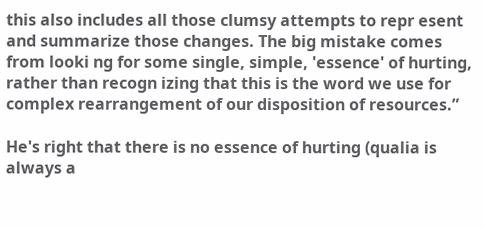this also includes all those clumsy attempts to repr esent and summarize those changes. The big mistake comes from looki ng for some single, simple, 'essence' of hurting, rather than recogn izing that this is the word we use for complex rearrangement of our disposition of resources.”

He's right that there is no essence of hurting (qualia is always a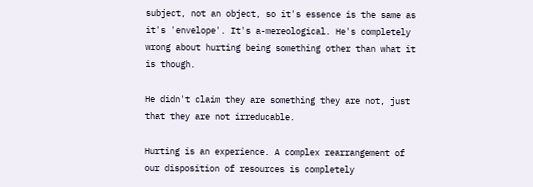subject, not an object, so it's essence is the same as it's 'envelope'. It's a-mereological. He's completely wrong about hurting being something other than what it is though.

He didn't claim they are something they are not, just that they are not irreducable.

Hurting is an experience. A complex rearrangement of our disposition of resources is completely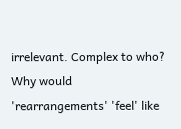irrelevant. Complex to who? Why would 'rearrangements' 'feel' like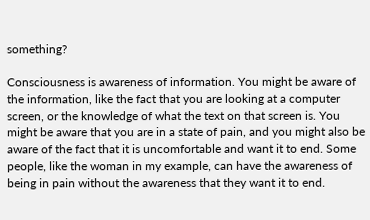something?

Consciousness is awareness of information. You might be aware of the information, like the fact that you are looking at a computer screen, or the knowledge of what the text on that screen is. You might be aware that you are in a state of pain, and you might also be aware of the fact that it is uncomfortable and want it to end. Some people, like the woman in my example, can have the awareness of being in pain without the awareness that they want it to end.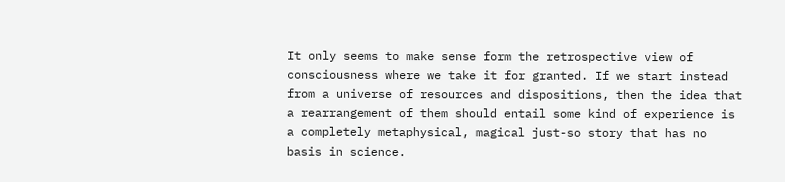It only seems to make sense form the retrospective view of consciousness where we take it for granted. If we start instead from a universe of resources and dispositions, then the idea that a rearrangement of them should entail some kind of experience is a completely metaphysical, magical just-so story that has no basis in science.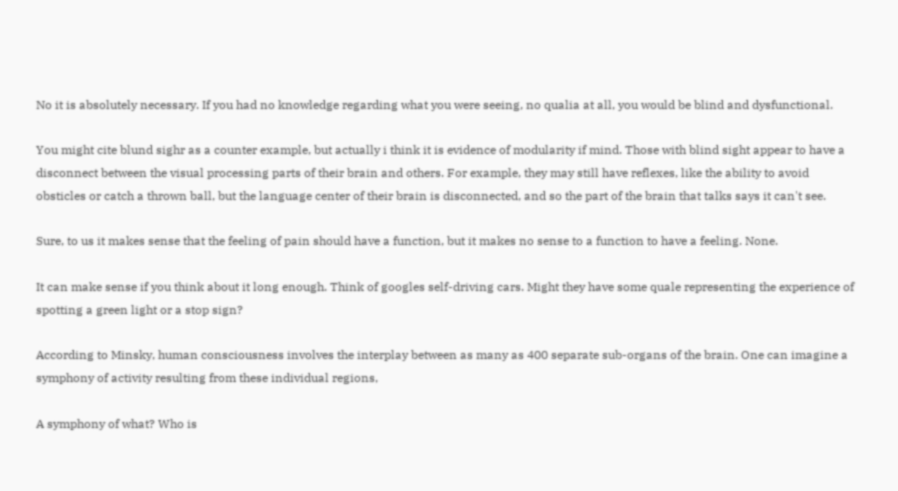No it is absolutely necessary. If you had no knowledge regarding what you were seeing, no qualia at all, you would be blind and dysfunctional.

You might cite blund sighr as a counter example, but actually i think it is evidence of modularity if mind. Those with blind sight appear to have a disconnect between the visual processing parts of their brain and others. For example, they may still have reflexes, like the ability to avoid obsticles or catch a thrown ball, but the language center of their brain is disconnected, and so the part of the brain that talks says it can't see.

Sure, to us it makes sense that the feeling of pain should have a function, but it makes no sense to a function to have a feeling. None.

It can make sense if you think about it long enough. Think of googles self-driving cars. Might they have some quale representing the experience of spotting a green light or a stop sign?

According to Minsky, human consciousness involves the interplay between as many as 400 separate sub-organs of the brain. One can imagine a symphony of activity resulting from these individual regions,

A symphony of what? Who is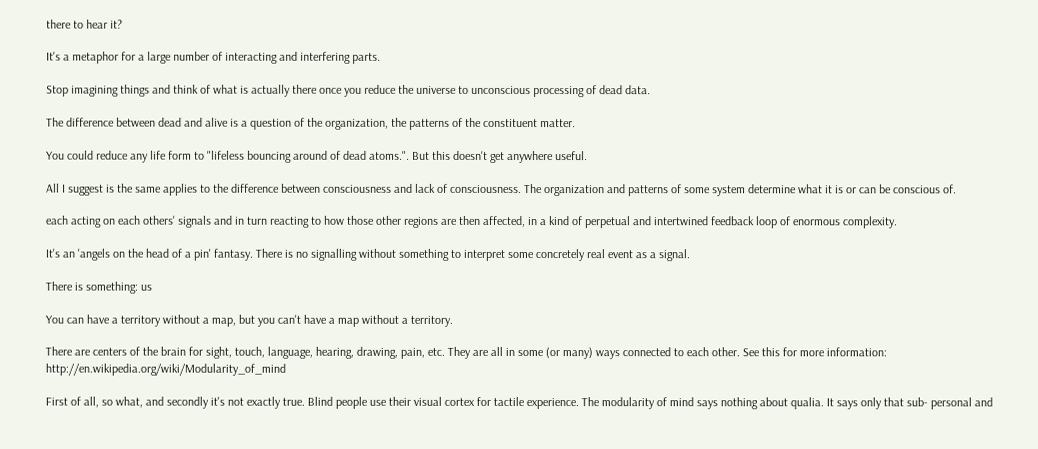there to hear it?

It's a metaphor for a large number of interacting and interfering parts.

Stop imagining things and think of what is actually there once you reduce the universe to unconscious processing of dead data.

The difference between dead and alive is a question of the organization, the patterns of the constituent matter.

You could reduce any life form to "lifeless bouncing around of dead atoms.". But this doesn't get anywhere useful.

All I suggest is the same applies to the difference between consciousness and lack of consciousness. The organization and patterns of some system determine what it is or can be conscious of.

each acting on each others' signals and in turn reacting to how those other regions are then affected, in a kind of perpetual and intertwined feedback loop of enormous complexity.

It's an 'angels on the head of a pin' fantasy. There is no signalling without something to interpret some concretely real event as a signal.

There is something: us

You can have a territory without a map, but you can't have a map without a territory.

There are centers of the brain for sight, touch, language, hearing, drawing, pain, etc. They are all in some (or many) ways connected to each other. See this for more information: http://en.wikipedia.org/wiki/Modularity_of_mind

First of all, so what, and secondly it's not exactly true. Blind people use their visual cortex for tactile experience. The modularity of mind says nothing about qualia. It says only that sub- personal and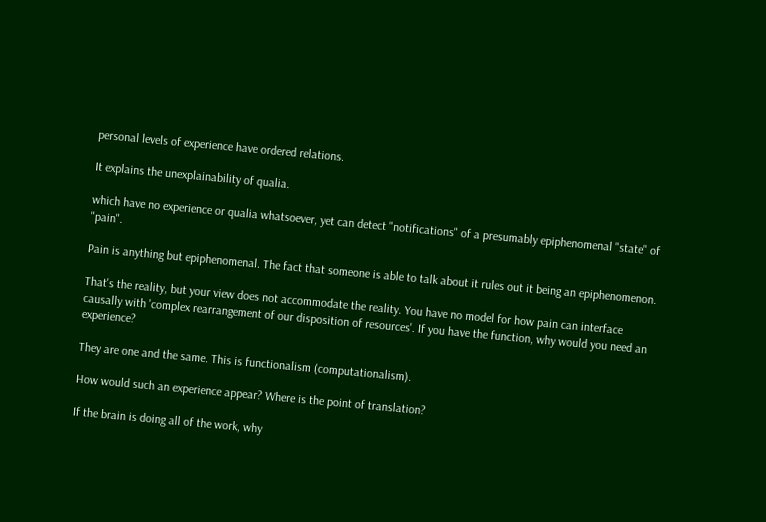personal levels of experience have ordered relations.

It explains the unexplainability of qualia.

which have no experience or qualia whatsoever, yet can detect "notifications" of a presumably epiphenomenal "state" of "pain".

Pain is anything but epiphenomenal. The fact that someone is able to talk about it rules out it being an epiphenomenon.

That's the reality, but your view does not accommodate the reality. You have no model for how pain can interface causally with 'complex rearrangement of our disposition of resources'. If you have the function, why would you need an experience?

They are one and the same. This is functionalism (computationalism).

How would such an experience appear? Where is the point of translation?

If the brain is doing all of the work, why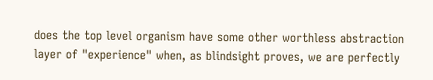does the top level organism have some other worthless abstraction layer of "experience" when, as blindsight proves, we are perfectly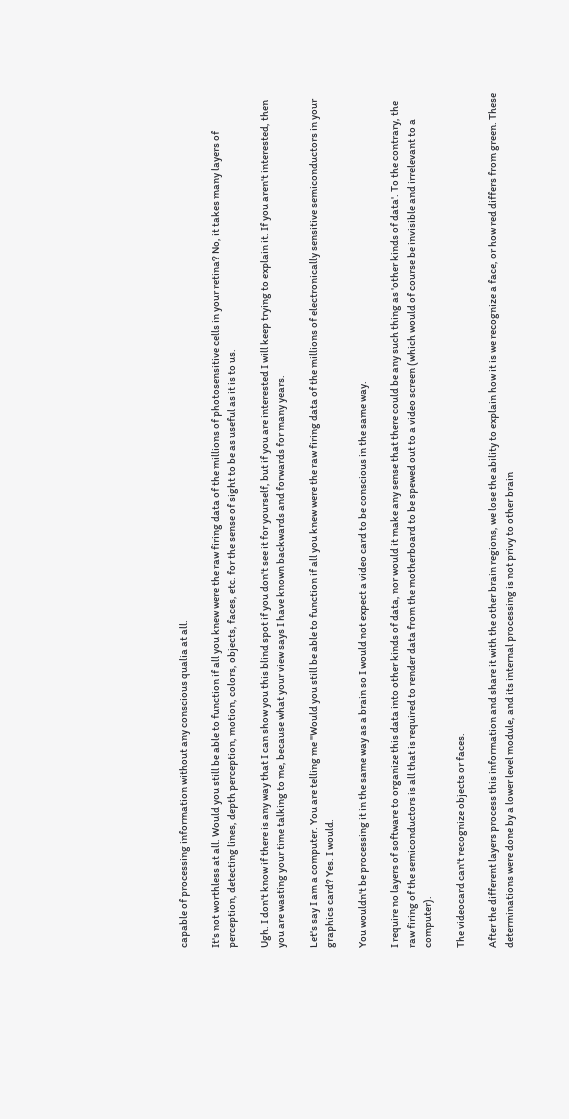capable of processing information without any conscious qualia at all.

It's not worthless at all. Would you still be able to function if all you knew were the raw firing data of the millions of photosensitive cells in your retina? No, it takes many layers of perception, detecting lines, depth perception, motion, colors, objects, faces, etc. for the sense of sight to be as useful as it is to us.

Ugh. I don't know if there is any way that I can show you this blind spot if you don't see it for yourself, but if you are interested I will keep trying to explain it. If you aren't interested, then you are wasting your time talking to me, because what your view says I have known backwards and forwards for many years.

Let's say I am a computer. You are telling me "Would you still be able to function if all you knew were the raw firing data of the millions of electronically sensitive semiconductors in your graphics card? Yes. I would.

You wouldn't be processing it in the same way as a brain so I would not expect a video card to be conscious in the same way.

I require no layers of software to organize this data into other kinds of data, nor would it make any sense that there could be any such thing as 'other kinds of data'. To the contrary, the raw firing of the semiconductors is all that is required to render data from the motherboard to be spewed out to a video screen (which would of course be invisible and irrelevant to a computer).

The videocard can't recognize objects or faces.

After the different layers process this information and share it with the other brain regions, we lose the ability to explain how it is we recognize a face, or how red differs from green. These determinations were done by a lower level module, and its internal processing is not privy to other brain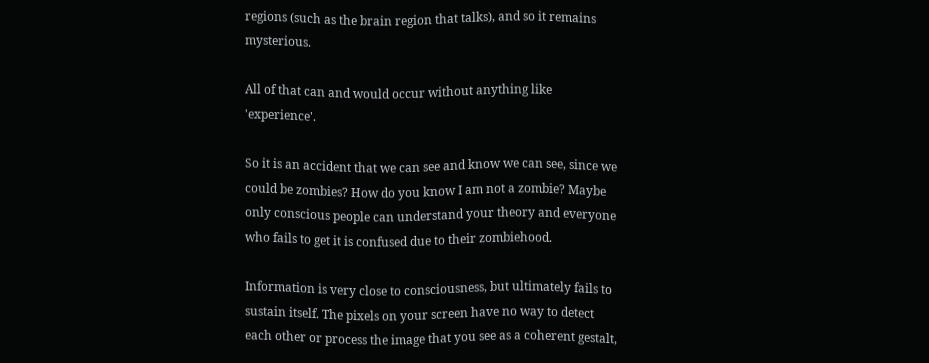regions (such as the brain region that talks), and so it remains mysterious.

All of that can and would occur without anything like 'experience'.

So it is an accident that we can see and know we can see, since we could be zombies? How do you know I am not a zombie? Maybe only conscious people can understand your theory and everyone who fails to get it is confused due to their zombiehood.

Information is very close to consciousness, but ultimately fails to sustain itself. The pixels on your screen have no way to detect each other or process the image that you see as a coherent gestalt,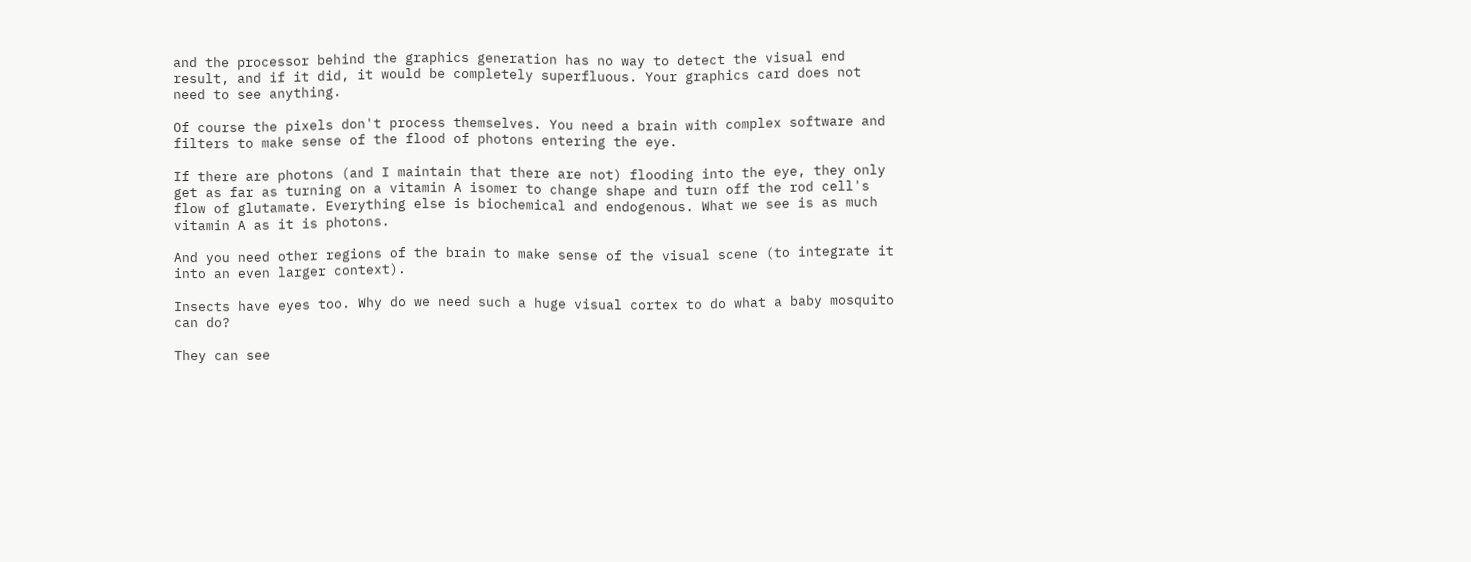and the processor behind the graphics generation has no way to detect the visual end result, and if it did, it would be completely superfluous. Your graphics card does not need to see anything.

Of course the pixels don't process themselves. You need a brain with complex software and filters to make sense of the flood of photons entering the eye.

If there are photons (and I maintain that there are not) flooding into the eye, they only get as far as turning on a vitamin A isomer to change shape and turn off the rod cell's flow of glutamate. Everything else is biochemical and endogenous. What we see is as much vitamin A as it is photons.

And you need other regions of the brain to make sense of the visual scene (to integrate it into an even larger context).

Insects have eyes too. Why do we need such a huge visual cortex to do what a baby mosquito can do?

They can see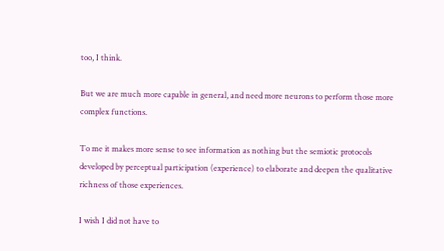too, I think.

But we are much more capable in general, and need more neurons to perform those more complex functions.

To me it makes more sense to see information as nothing but the semiotic protocols developed by perceptual participation (experience) to elaborate and deepen the qualitative richness of those experiences.

I wish I did not have to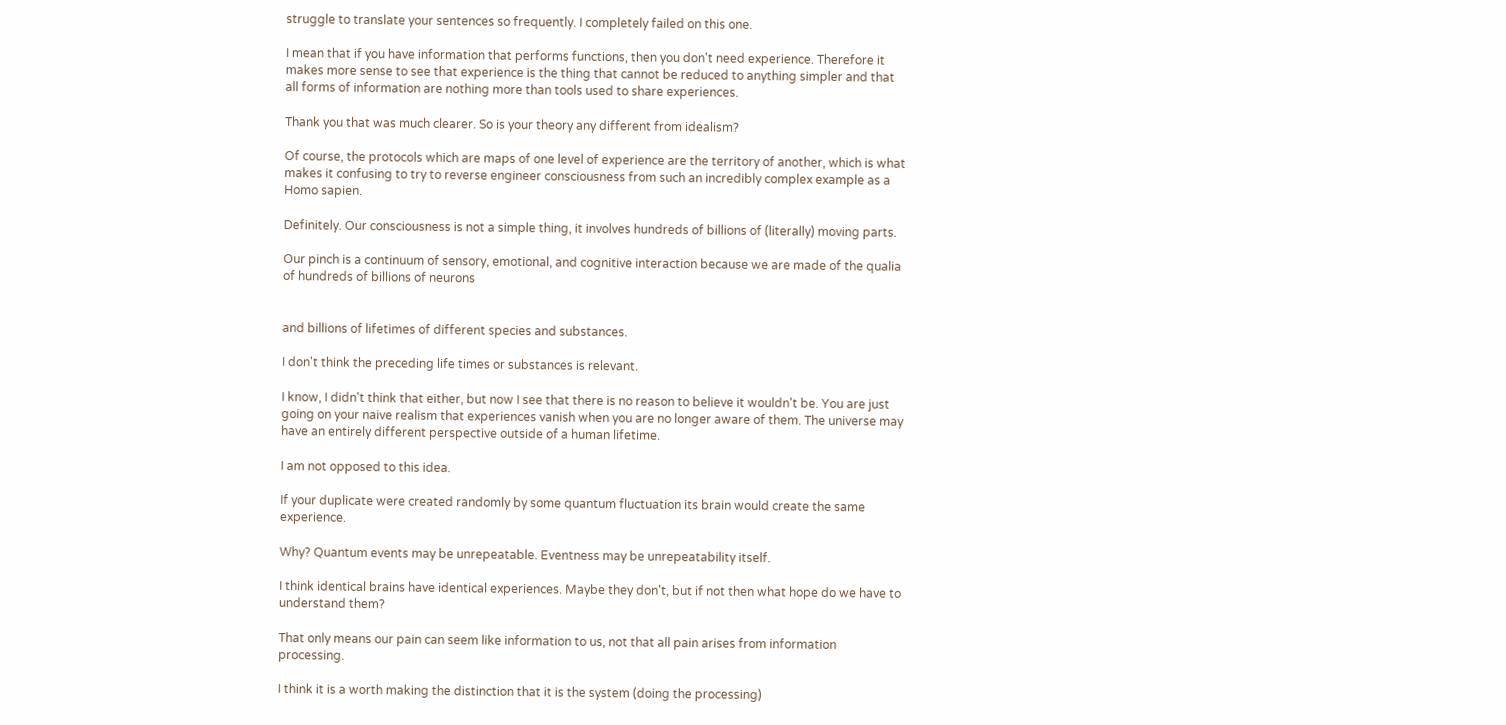struggle to translate your sentences so frequently. I completely failed on this one.

I mean that if you have information that performs functions, then you don't need experience. Therefore it makes more sense to see that experience is the thing that cannot be reduced to anything simpler and that all forms of information are nothing more than tools used to share experiences.

Thank you that was much clearer. So is your theory any different from idealism?

Of course, the protocols which are maps of one level of experience are the territory of another, which is what makes it confusing to try to reverse engineer consciousness from such an incredibly complex example as a Homo sapien.

Definitely. Our consciousness is not a simple thing, it involves hundreds of billions of (literally) moving parts.

Our pinch is a continuum of sensory, emotional, and cognitive interaction because we are made of the qualia of hundreds of billions of neurons


and billions of lifetimes of different species and substances.

I don't think the preceding life times or substances is relevant.

I know, I didn't think that either, but now I see that there is no reason to believe it wouldn't be. You are just going on your naive realism that experiences vanish when you are no longer aware of them. The universe may have an entirely different perspective outside of a human lifetime.

I am not opposed to this idea.

If your duplicate were created randomly by some quantum fluctuation its brain would create the same experience.

Why? Quantum events may be unrepeatable. Eventness may be unrepeatability itself.

I think identical brains have identical experiences. Maybe they don't, but if not then what hope do we have to understand them?

That only means our pain can seem like information to us, not that all pain arises from information processing.

I think it is a worth making the distinction that it is the system (doing the processing)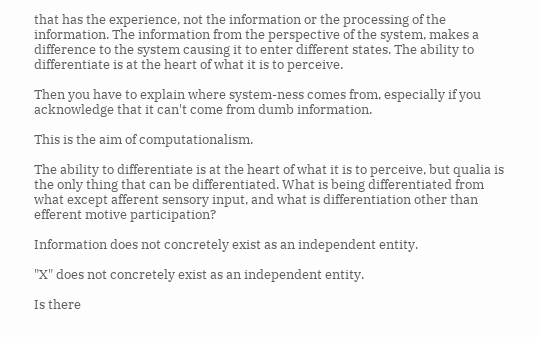that has the experience, not the information or the processing of the information. The information from the perspective of the system, makes a difference to the system causing it to enter different states. The ability to differentiate is at the heart of what it is to perceive.

Then you have to explain where system-ness comes from, especially if you acknowledge that it can't come from dumb information.

This is the aim of computationalism.

The ability to differentiate is at the heart of what it is to perceive, but qualia is the only thing that can be differentiated. What is being differentiated from what except afferent sensory input, and what is differentiation other than efferent motive participation?

Information does not concretely exist as an independent entity.

"X" does not concretely exist as an independent entity.

Is there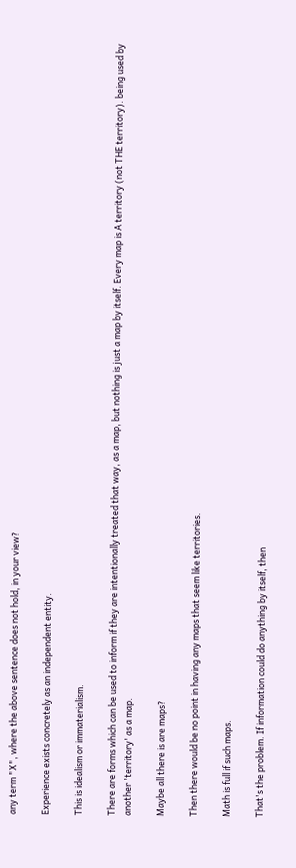any term "X", where the above sentence does not hold, in your view?

Experience exists concretely as an independent entity.

This is idealism or immaterialism.

There are forms which can be used to inform if they are intentionally treated that way, as a map, but nothing is just a map by itself. Every map is A territory (not THE territory). being used by another 'territory' as a map.

Maybe all there is are maps?

Then there would be no point in having any maps that seem like territories.

Math is full if such maps.

That's the problem. If information could do anything by itself, then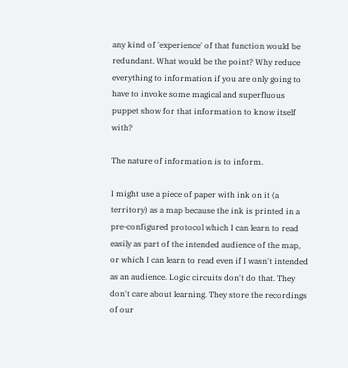any kind of 'experience' of that function would be redundant. What would be the point? Why reduce everything to information if you are only going to have to invoke some magical and superfluous puppet show for that information to know itself with?

The nature of information is to inform.

I might use a piece of paper with ink on it (a territory) as a map because the ink is printed in a pre-configured protocol which I can learn to read easily as part of the intended audience of the map, or which I can learn to read even if I wasn't intended as an audience. Logic circuits don't do that. They don't care about learning. They store the recordings of our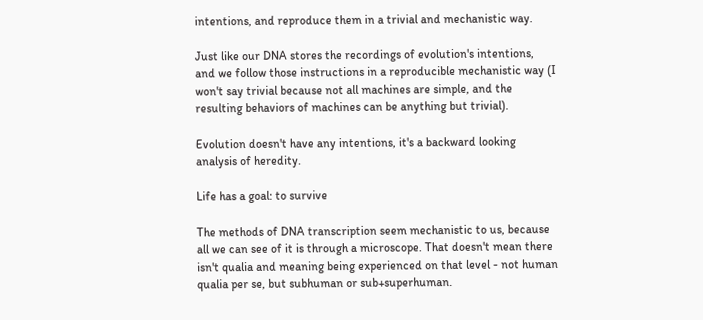intentions, and reproduce them in a trivial and mechanistic way.

Just like our DNA stores the recordings of evolution's intentions, and we follow those instructions in a reproducible mechanistic way (I won't say trivial because not all machines are simple, and the resulting behaviors of machines can be anything but trivial).

Evolution doesn't have any intentions, it's a backward looking analysis of heredity.

Life has a goal: to survive

The methods of DNA transcription seem mechanistic to us, because all we can see of it is through a microscope. That doesn't mean there isn't qualia and meaning being experienced on that level - not human qualia per se, but subhuman or sub+superhuman.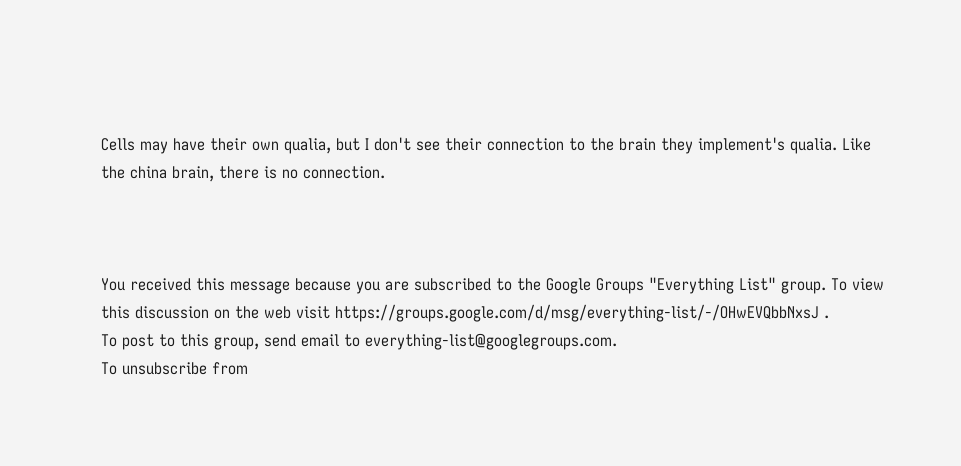Cells may have their own qualia, but I don't see their connection to the brain they implement's qualia. Like the china brain, there is no connection.



You received this message because you are subscribed to the Google Groups "Everything List" group. To view this discussion on the web visit https://groups.google.com/d/msg/everything-list/-/OHwEVQbbNxsJ .
To post to this group, send email to everything-list@googlegroups.com.
To unsubscribe from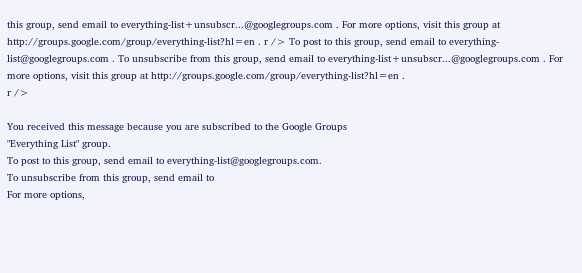this group, send email to everything-list+unsubscr...@googlegroups.com . For more options, visit this group at http://groups.google.com/group/everything-list?hl=en . r /> To post to this group, send email to everything-list@googlegroups.com . To unsubscribe from this group, send email to everything-list+unsubscr...@googlegroups.com . For more options, visit this group at http://groups.google.com/group/everything-list?hl=en .
r />

You received this message because you are subscribed to the Google Groups
"Everything List" group.
To post to this group, send email to everything-list@googlegroups.com.
To unsubscribe from this group, send email to
For more options,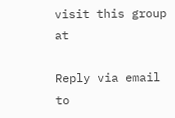visit this group at

Reply via email to